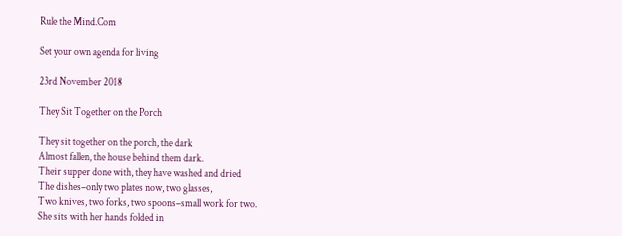Rule the Mind.Com

Set your own agenda for living

23rd November 2018

They Sit Together on the Porch

They sit together on the porch, the dark
Almost fallen, the house behind them dark.
Their supper done with, they have washed and dried
The dishes–only two plates now, two glasses,
Two knives, two forks, two spoons–small work for two.
She sits with her hands folded in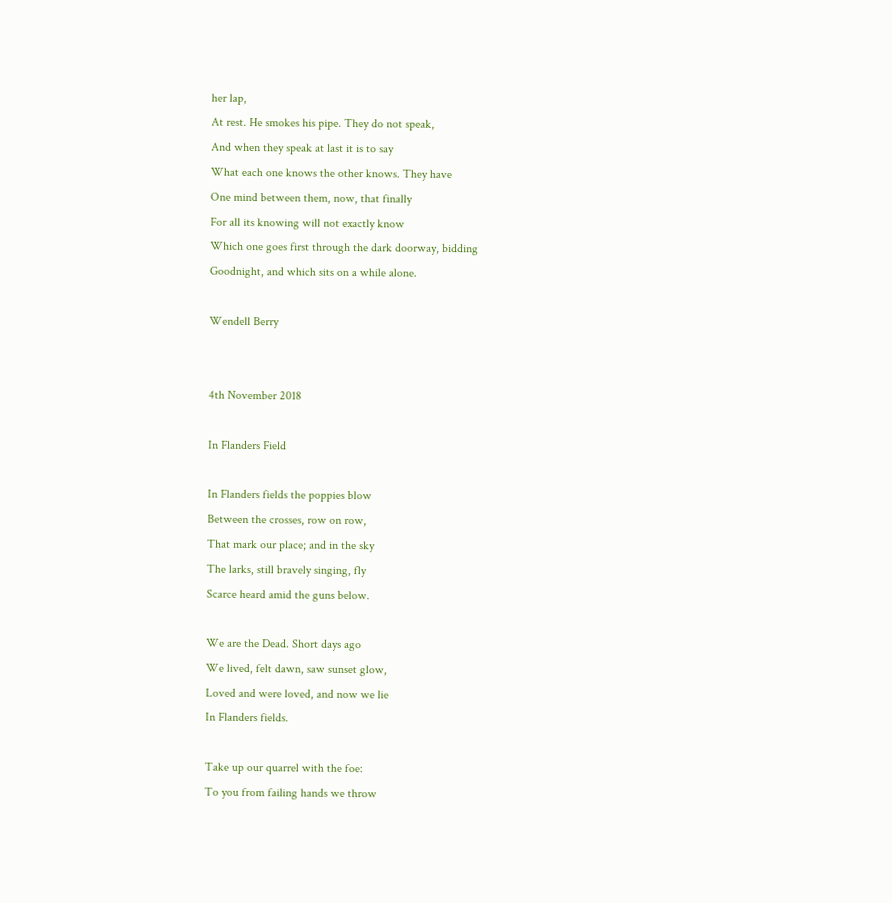her lap,
At rest. He smokes his pipe. They do not speak,
And when they speak at last it is to say
What each one knows the other knows. They have
One mind between them, now, that finally
For all its knowing will not exactly know
Which one goes first through the dark doorway, bidding
Goodnight, and which sits on a while alone.

Wendell Berry


4th November 2018

In Flanders Field

In Flanders fields the poppies blow
Between the crosses, row on row,
That mark our place; and in the sky
The larks, still bravely singing, fly
Scarce heard amid the guns below.

We are the Dead. Short days ago
We lived, felt dawn, saw sunset glow,
Loved and were loved, and now we lie
In Flanders fields.

Take up our quarrel with the foe:
To you from failing hands we throw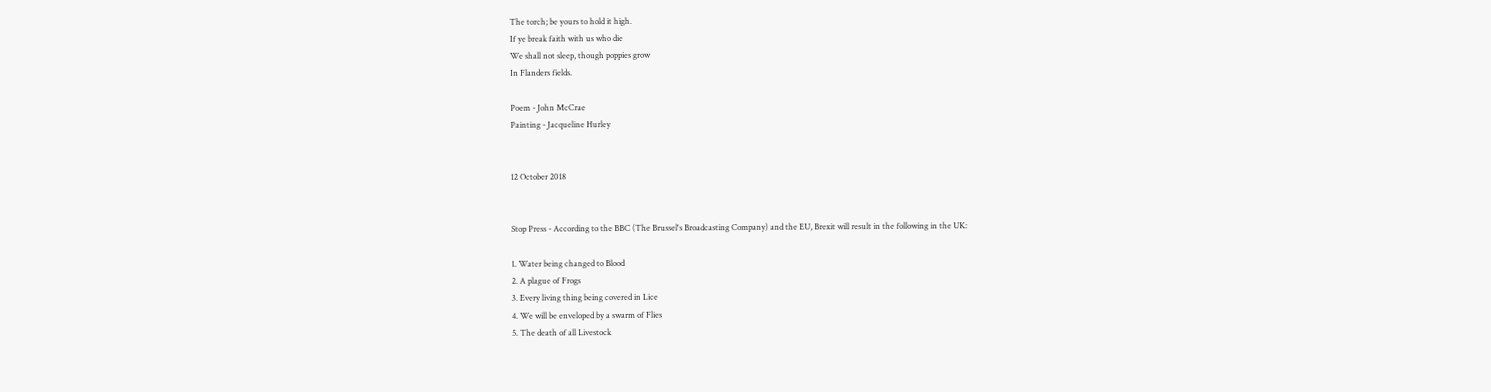The torch; be yours to hold it high.
If ye break faith with us who die
We shall not sleep, though poppies grow
In Flanders fields.

Poem - John McCrae
Painting - Jacqueline Hurley


12 October 2018


Stop Press - According to the BBC (The Brussel's Broadcasting Company) and the EU, Brexit will result in the following in the UK:

1. Water being changed to Blood
2. A plague of Frogs
3. Every living thing being covered in Lice
4. We will be enveloped by a swarm of Flies
5. The death of all Livestock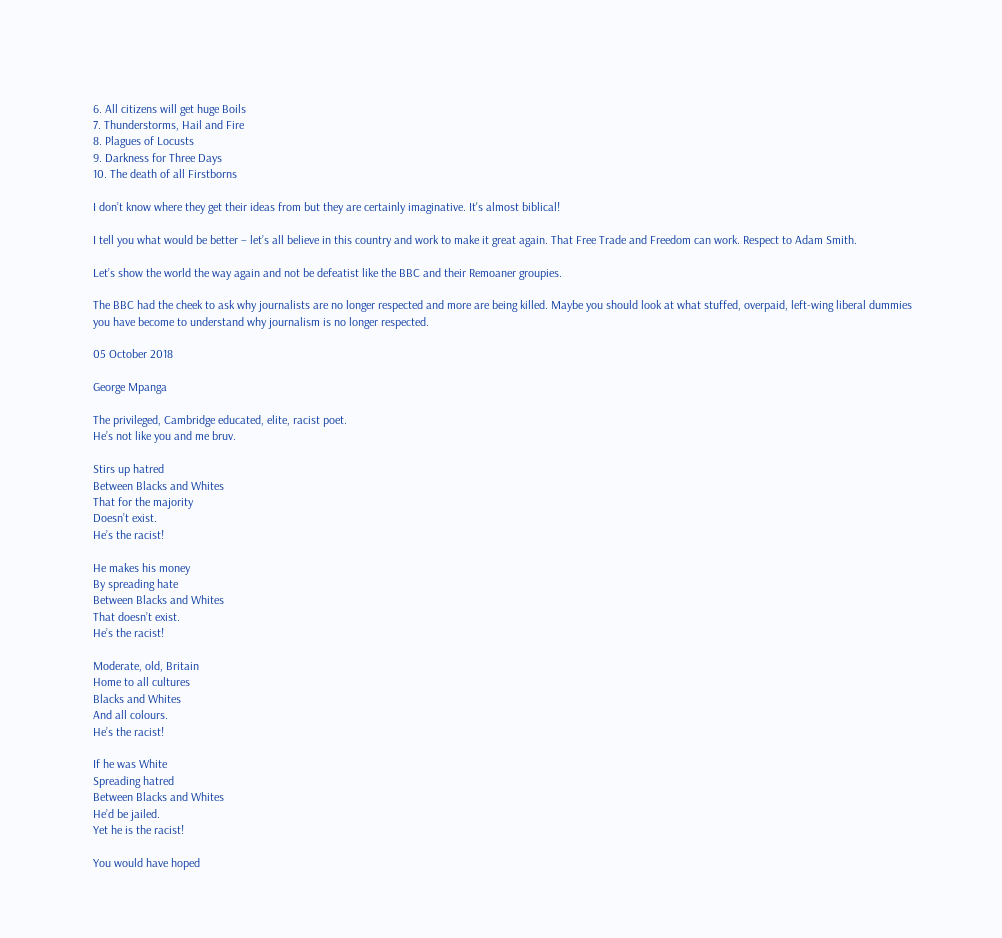6. All citizens will get huge Boils
7. Thunderstorms, Hail and Fire
8. Plagues of Locusts
9. Darkness for Three Days
10. The death of all Firstborns

I don’t know where they get their ideas from but they are certainly imaginative. It's almost biblical!

I tell you what would be better – let’s all believe in this country and work to make it great again. That Free Trade and Freedom can work. Respect to Adam Smith.

Let’s show the world the way again and not be defeatist like the BBC and their Remoaner groupies.

The BBC had the cheek to ask why journalists are no longer respected and more are being killed. Maybe you should look at what stuffed, overpaid, left-wing liberal dummies you have become to understand why journalism is no longer respected.

05 October 2018

George Mpanga

The privileged, Cambridge educated, elite, racist poet.
He’s not like you and me bruv.

Stirs up hatred
Between Blacks and Whites
That for the majority
Doesn’t exist.
He’s the racist!

He makes his money
By spreading hate
Between Blacks and Whites
That doesn’t exist.
He’s the racist!

Moderate, old, Britain
Home to all cultures
Blacks and Whites
And all colours.
He’s the racist!

If he was White
Spreading hatred
Between Blacks and Whites
He’d be jailed.
Yet he is the racist!

You would have hoped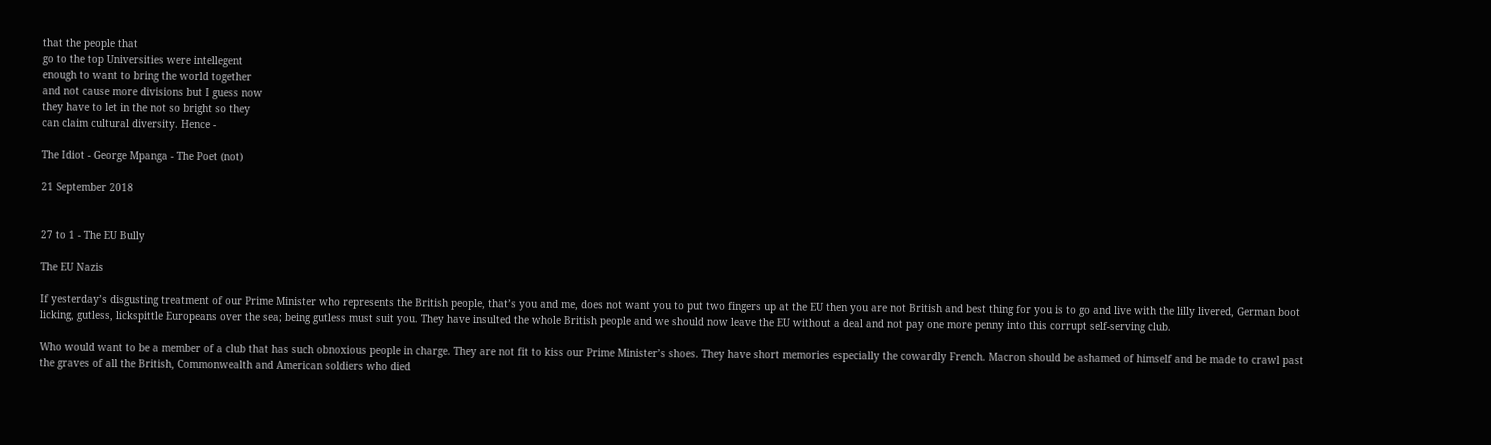that the people that
go to the top Universities were intellegent
enough to want to bring the world together
and not cause more divisions but I guess now
they have to let in the not so bright so they
can claim cultural diversity. Hence -

The Idiot - George Mpanga - The Poet (not)

21 September 2018


27 to 1 - The EU Bully

The EU Nazis

If yesterday’s disgusting treatment of our Prime Minister who represents the British people, that’s you and me, does not want you to put two fingers up at the EU then you are not British and best thing for you is to go and live with the lilly livered, German boot licking, gutless, lickspittle Europeans over the sea; being gutless must suit you. They have insulted the whole British people and we should now leave the EU without a deal and not pay one more penny into this corrupt self-serving club.

Who would want to be a member of a club that has such obnoxious people in charge. They are not fit to kiss our Prime Minister’s shoes. They have short memories especially the cowardly French. Macron should be ashamed of himself and be made to crawl past the graves of all the British, Commonwealth and American soldiers who died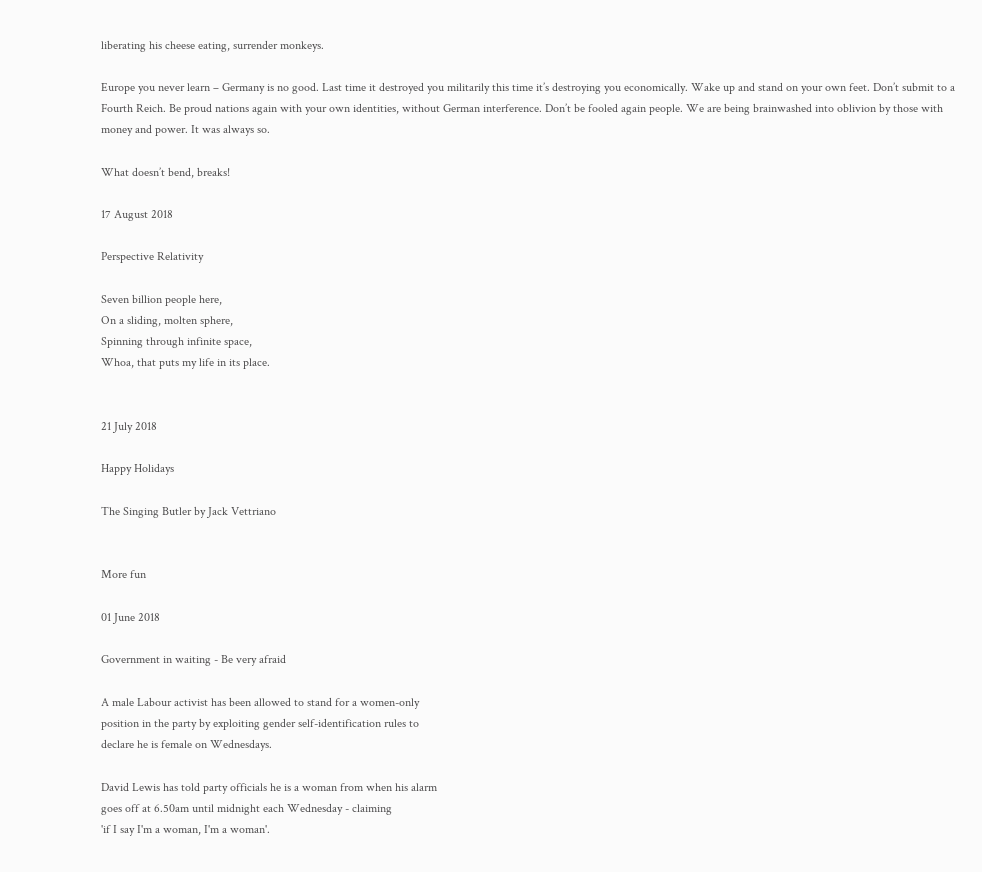liberating his cheese eating, surrender monkeys.

Europe you never learn – Germany is no good. Last time it destroyed you militarily this time it’s destroying you economically. Wake up and stand on your own feet. Don’t submit to a Fourth Reich. Be proud nations again with your own identities, without German interference. Don’t be fooled again people. We are being brainwashed into oblivion by those with money and power. It was always so.

What doesn’t bend, breaks!

17 August 2018

Perspective Relativity

Seven billion people here,
On a sliding, molten sphere,
Spinning through infinite space,
Whoa, that puts my life in its place.


21 July 2018

Happy Holidays

The Singing Butler by Jack Vettriano


More fun

01 June 2018

Government in waiting - Be very afraid

A male Labour activist has been allowed to stand for a women-only
position in the party by exploiting gender self-identification rules to
declare he is female on Wednesdays.

David Lewis has told party officials he is a woman from when his alarm
goes off at 6.50am until midnight each Wednesday - claiming
'if I say I'm a woman, I'm a woman'.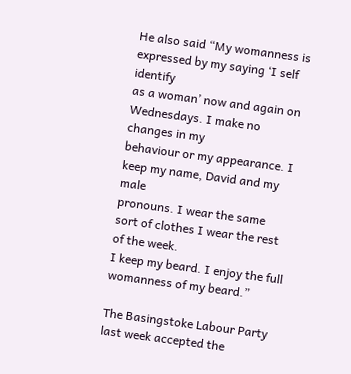He also said “My womanness is expressed by my saying ‘I self identify
as a woman’ now and again on Wednesdays. I make no changes in my
behaviour or my appearance. I keep my name, David and my male
pronouns. I wear the same sort of clothes I wear the rest of the week.
I keep my beard. I enjoy the full womanness of my beard.”

The Basingstoke Labour Party last week accepted the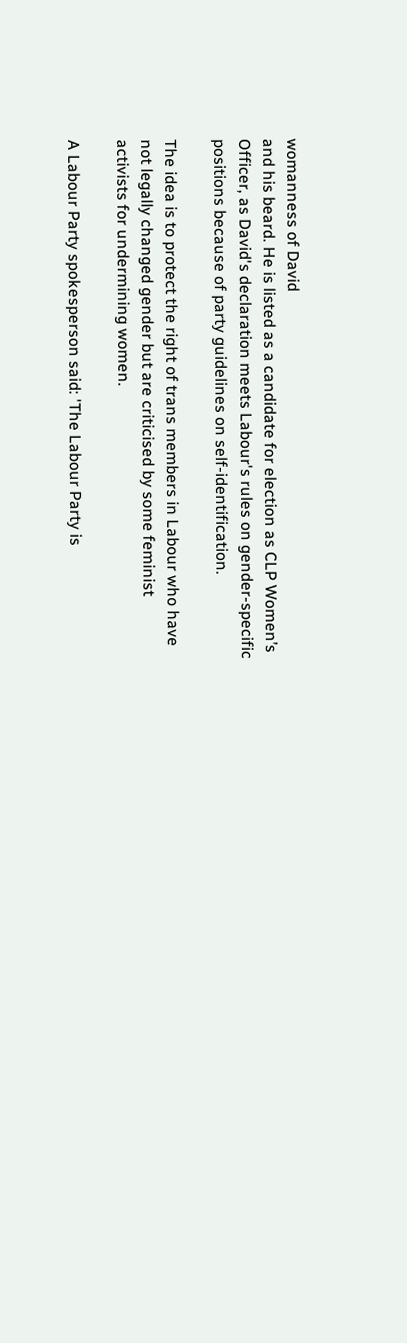womanness of David
and his beard. He is listed as a candidate for election as CLP Women’s
Officer, as David's declaration meets Labour's rules on gender-specific
positions because of party guidelines on self-identification.

The idea is to protect the right of trans members in Labour who have
not legally changed gender but are criticised by some feminist
activists for undermining women.

A Labour Party spokesperson said: 'The Labour Party is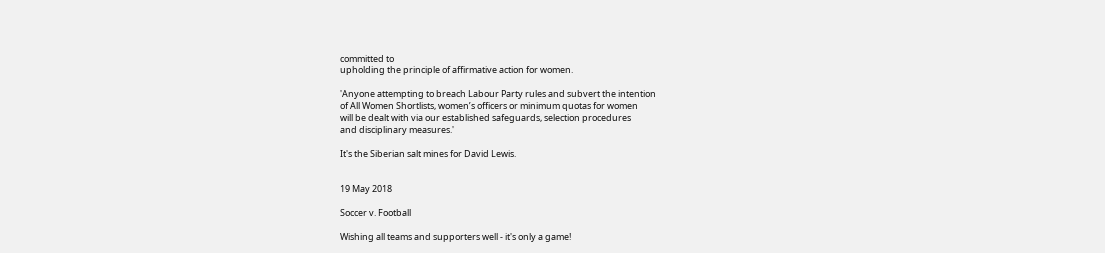committed to
upholding the principle of affirmative action for women.

'Anyone attempting to breach Labour Party rules and subvert the intention
of All Women Shortlists, women’s officers or minimum quotas for women
will be dealt with via our established safeguards, selection procedures
and disciplinary measures.'

It's the Siberian salt mines for David Lewis.


19 May 2018

Soccer v. Football

Wishing all teams and supporters well - it's only a game!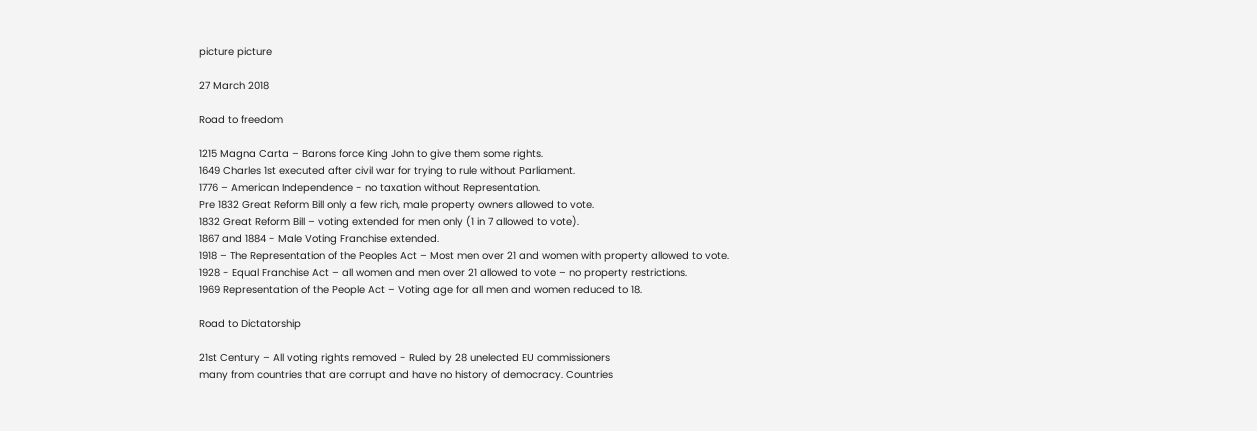picture picture

27 March 2018

Road to freedom

1215 Magna Carta – Barons force King John to give them some rights.
1649 Charles 1st executed after civil war for trying to rule without Parliament.
1776 – American Independence - no taxation without Representation.
Pre 1832 Great Reform Bill only a few rich, male property owners allowed to vote.
1832 Great Reform Bill – voting extended for men only (1 in 7 allowed to vote).
1867 and 1884 - Male Voting Franchise extended.
1918 – The Representation of the Peoples Act – Most men over 21 and women with property allowed to vote.
1928 - Equal Franchise Act – all women and men over 21 allowed to vote – no property restrictions.
1969 Representation of the People Act – Voting age for all men and women reduced to 18.

Road to Dictatorship

21st Century – All voting rights removed - Ruled by 28 unelected EU commissioners
many from countries that are corrupt and have no history of democracy. Countries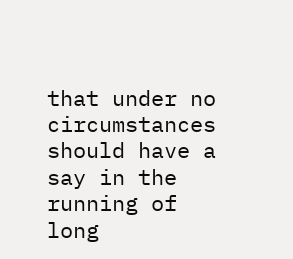that under no circumstances should have a say in the running of long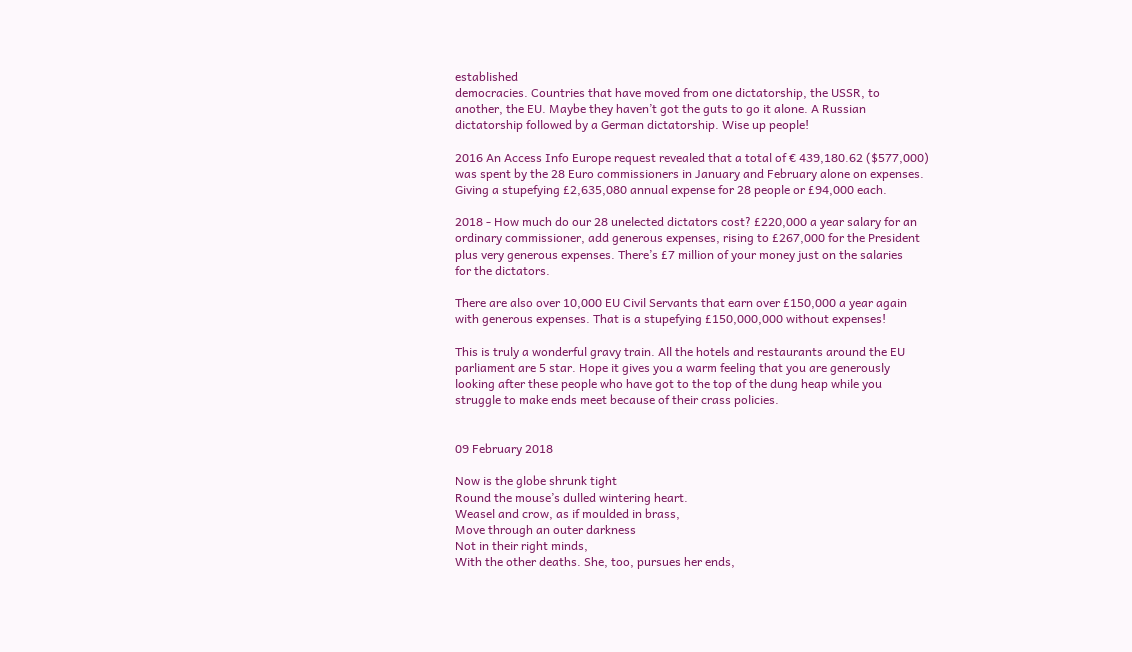established
democracies. Countries that have moved from one dictatorship, the USSR, to
another, the EU. Maybe they haven’t got the guts to go it alone. A Russian
dictatorship followed by a German dictatorship. Wise up people!

2016 An Access Info Europe request revealed that a total of € 439,180.62 ($577,000)
was spent by the 28 Euro commissioners in January and February alone on expenses.
Giving a stupefying £2,635,080 annual expense for 28 people or £94,000 each.

2018 - How much do our 28 unelected dictators cost? £220,000 a year salary for an
ordinary commissioner, add generous expenses, rising to £267,000 for the President
plus very generous expenses. There’s £7 million of your money just on the salaries
for the dictators.

There are also over 10,000 EU Civil Servants that earn over £150,000 a year again
with generous expenses. That is a stupefying £150,000,000 without expenses!

This is truly a wonderful gravy train. All the hotels and restaurants around the EU
parliament are 5 star. Hope it gives you a warm feeling that you are generously
looking after these people who have got to the top of the dung heap while you
struggle to make ends meet because of their crass policies.


09 February 2018

Now is the globe shrunk tight
Round the mouse’s dulled wintering heart.
Weasel and crow, as if moulded in brass,
Move through an outer darkness
Not in their right minds,
With the other deaths. She, too, pursues her ends,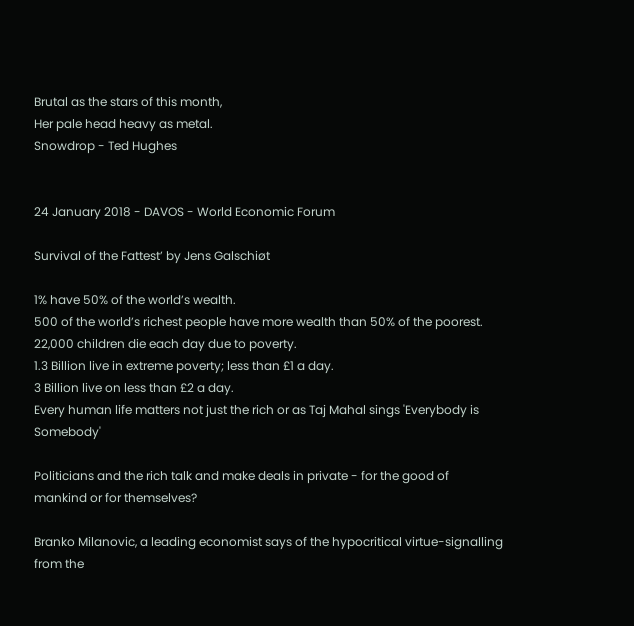Brutal as the stars of this month,
Her pale head heavy as metal.
Snowdrop - Ted Hughes


24 January 2018 - DAVOS - World Economic Forum

Survival of the Fattest’ by Jens Galschiøt

1% have 50% of the world’s wealth.
500 of the world’s richest people have more wealth than 50% of the poorest.
22,000 children die each day due to poverty.
1.3 Billion live in extreme poverty; less than £1 a day.
3 Billion live on less than £2 a day.
Every human life matters not just the rich or as Taj Mahal sings 'Everybody is Somebody'

Politicians and the rich talk and make deals in private - for the good of
mankind or for themselves?

Branko Milanovic, a leading economist says of the hypocritical virtue-signalling
from the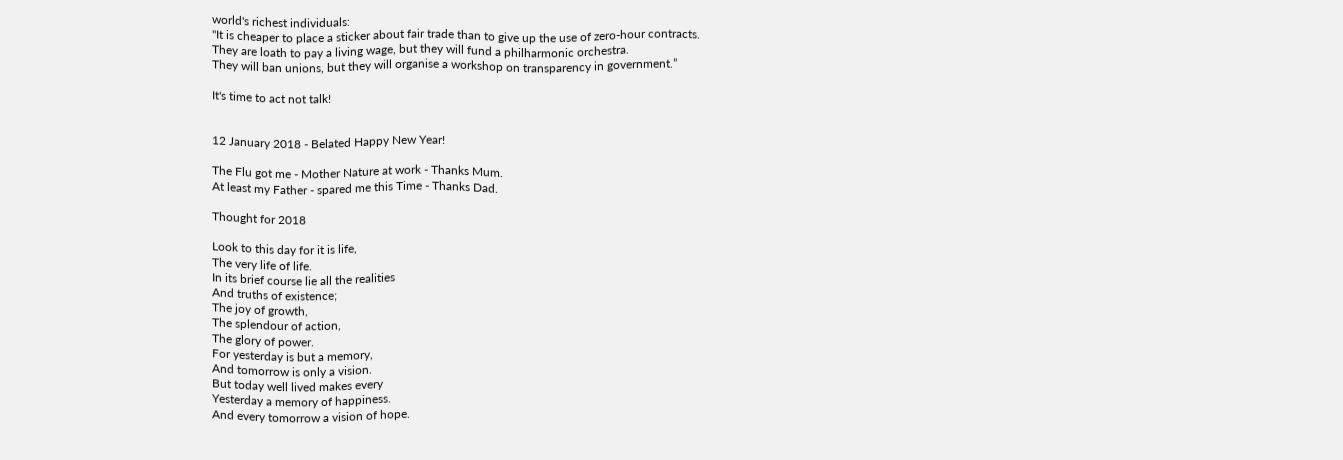world's richest individuals:
"It is cheaper to place a sticker about fair trade than to give up the use of zero-hour contracts.
They are loath to pay a living wage, but they will fund a philharmonic orchestra.
They will ban unions, but they will organise a workshop on transparency in government.”

It's time to act not talk!


12 January 2018 - Belated Happy New Year!

The Flu got me - Mother Nature at work - Thanks Mum.
At least my Father - spared me this Time - Thanks Dad.

Thought for 2018

Look to this day for it is life,
The very life of life.
In its brief course lie all the realities
And truths of existence;
The joy of growth,
The splendour of action,
The glory of power.
For yesterday is but a memory,
And tomorrow is only a vision.
But today well lived makes every
Yesterday a memory of happiness.
And every tomorrow a vision of hope.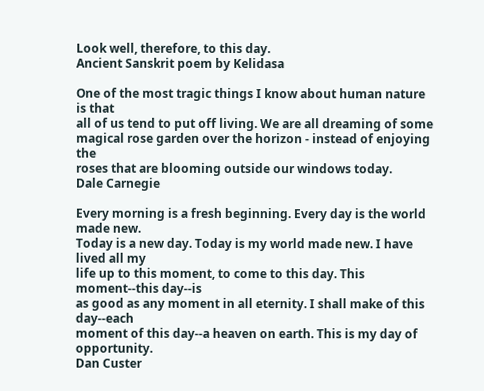Look well, therefore, to this day.
Ancient Sanskrit poem by Kelidasa

One of the most tragic things I know about human nature is that
all of us tend to put off living. We are all dreaming of some
magical rose garden over the horizon - instead of enjoying the
roses that are blooming outside our windows today.
Dale Carnegie

Every morning is a fresh beginning. Every day is the world made new.
Today is a new day. Today is my world made new. I have lived all my
life up to this moment, to come to this day. This moment--this day--is
as good as any moment in all eternity. I shall make of this day--each
moment of this day--a heaven on earth. This is my day of opportunity.
Dan Custer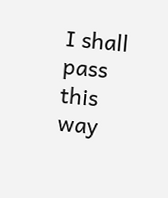I shall pass this way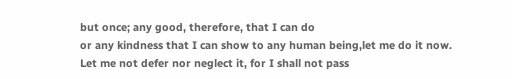but once; any good, therefore, that I can do
or any kindness that I can show to any human being,let me do it now.
Let me not defer nor neglect it, for I shall not pass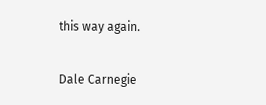this way again.

Dale Carnegie